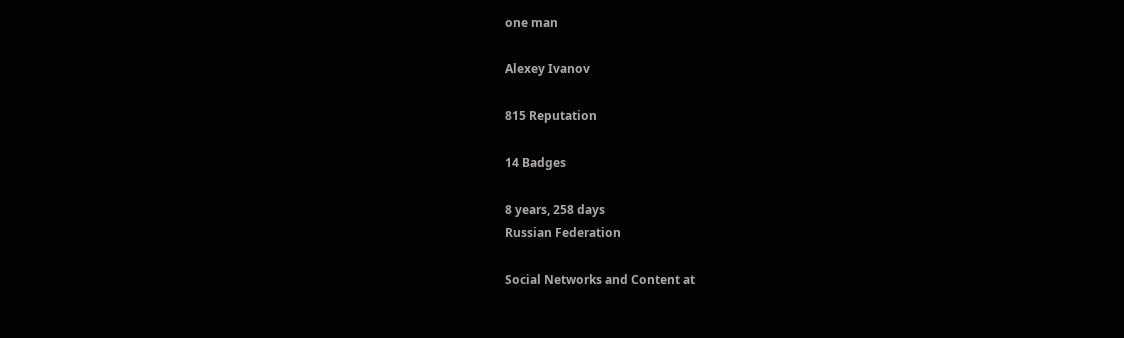one man

Alexey Ivanov

815 Reputation

14 Badges

8 years, 258 days
Russian Federation

Social Networks and Content at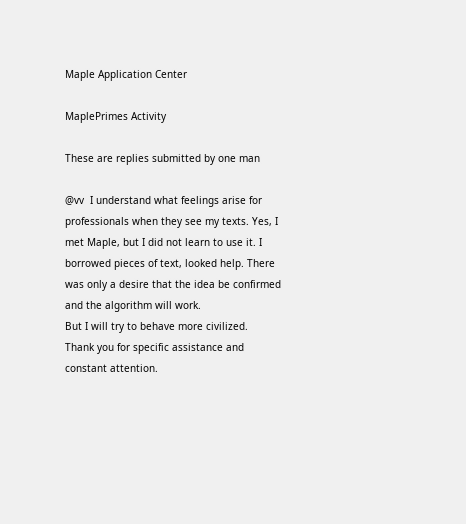Maple Application Center

MaplePrimes Activity

These are replies submitted by one man

@vv  I understand what feelings arise for professionals when they see my texts. Yes, I met Maple, but I did not learn to use it. I borrowed pieces of text, looked help. There was only a desire that the idea be confirmed and the algorithm will work.
But I will try to behave more civilized.
Thank you for specific assistance and constant attention.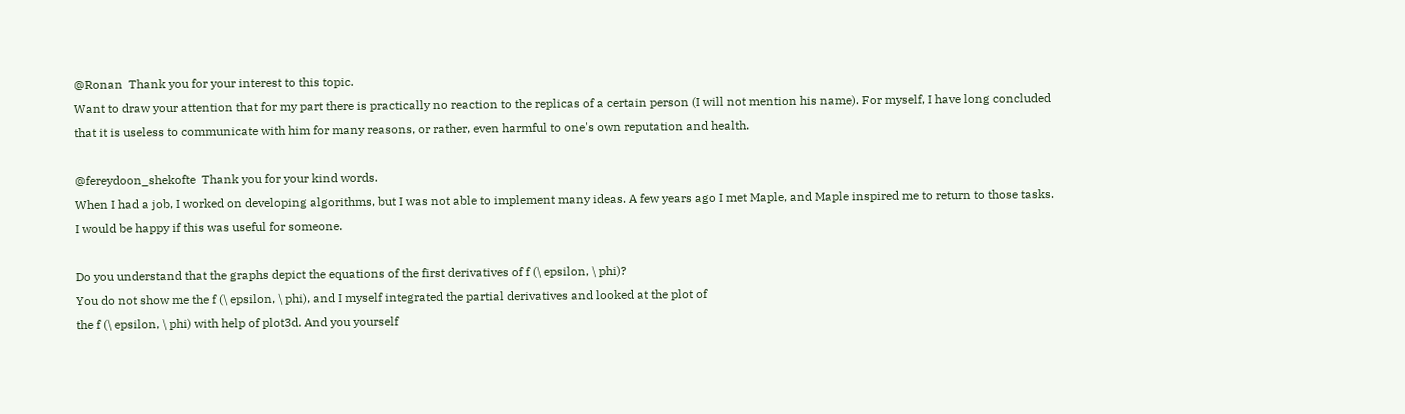@Ronan  Thank you for your interest to this topic.
Want to draw your attention that for my part there is practically no reaction to the replicas of a certain person (I will not mention his name). For myself, I have long concluded that it is useless to communicate with him for many reasons, or rather, even harmful to one's own reputation and health.

@fereydoon_shekofte  Thank you for your kind words.
When I had a job, I worked on developing algorithms, but I was not able to implement many ideas. A few years ago I met Maple, and Maple inspired me to return to those tasks.
I would be happy if this was useful for someone.

Do you understand that the graphs depict the equations of the first derivatives of f (\ epsilon, \ phi)?
You do not show me the f (\ epsilon, \ phi), and I myself integrated the partial derivatives and looked at the plot of
the f (\ epsilon, \ phi) with help of plot3d. And you yourself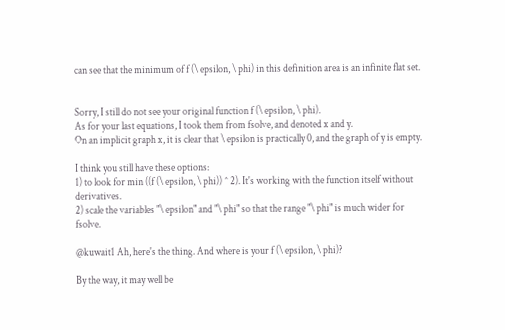can see that the minimum of f (\ epsilon, \ phi) in this definition area is an infinite flat set.


Sorry, I still do not see your original function f (\ epsilon, \ phi).
As for your last equations, I took them from fsolve, and denoted x and y.
On an implicit graph x, it is clear that \ epsilon is practically 0, and the graph of y is empty.

I think you still have these options:
1) to look for min ((f (\ epsilon, \ phi)) ^ 2). It's working with the function itself without derivatives.
2) scale the variables "\ epsilon" and "\ phi" so that the range "\ phi" is much wider for fsolve.

@kuwait1 Ah, here's the thing. And where is your f (\ epsilon, \ phi)?

By the way, it may well be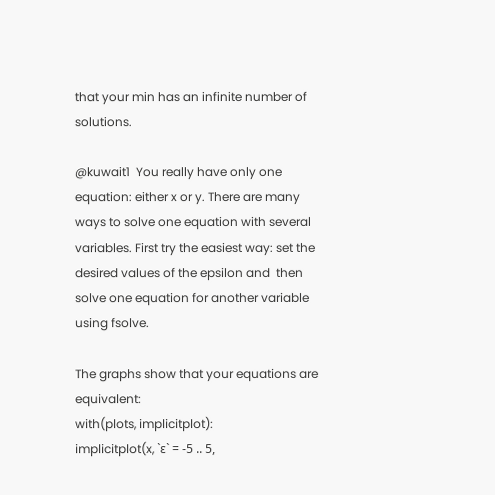that your min has an infinite number of solutions.

@kuwait1  You really have only one equation: either x or y. There are many ways to solve one equation with several variables. First try the easiest way: set the desired values of the epsilon and  then solve one equation for another variable using fsolve.

The graphs show that your equations are equivalent:
with(plots, implicitplot):
implicitplot(x, `ε` = -5 .. 5,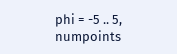phi = -5 .. 5, numpoints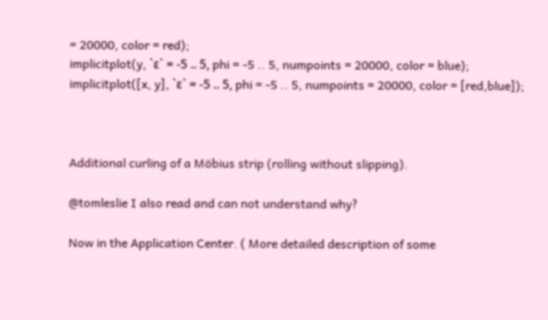= 20000, color = red);
implicitplot(y, `ε` = -5 .. 5, phi = -5 .. 5, numpoints = 20000, color = blue);
implicitplot([x, y], `ε` = -5 .. 5, phi = -5 .. 5, numpoints = 20000, color = [red,blue]);



Additional curling of a Möbius strip (rolling without slipping).

@tomleslie I also read and can not understand why?

Now in the Application Center. ( More detailed description of some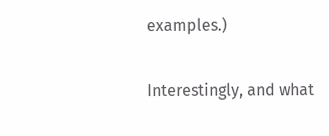examples.)

Interestingly, and what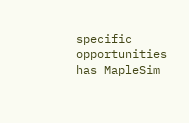specific opportunities has MapleSim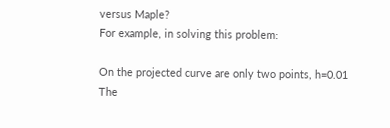versus Maple?
For example, in solving this problem:

On the projected curve are only two points, h=0.01
The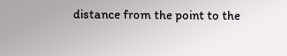distance from the point to the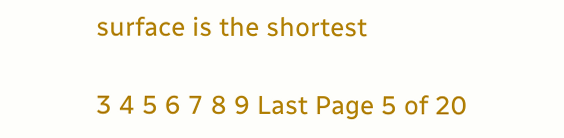surface is the shortest

3 4 5 6 7 8 9 Last Page 5 of 20